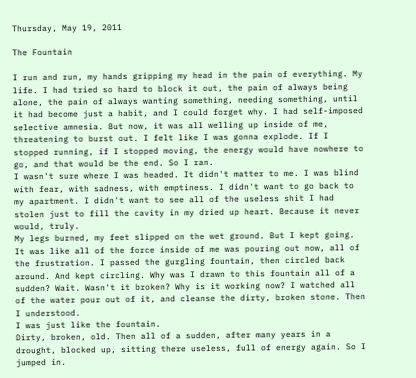Thursday, May 19, 2011

The Fountain

I run and run, my hands gripping my head in the pain of everything. My life. I had tried so hard to block it out, the pain of always being alone, the pain of always wanting something, needing something, until it had become just a habit, and I could forget why. I had self-imposed selective amnesia. But now, it was all welling up inside of me, threatening to burst out. I felt like I was gonna explode. If I stopped running, if I stopped moving, the energy would have nowhere to go, and that would be the end. So I ran.
I wasn't sure where I was headed. It didn't matter to me. I was blind with fear, with sadness, with emptiness. I didn't want to go back to my apartment. I didn't want to see all of the useless shit I had stolen just to fill the cavity in my dried up heart. Because it never would, truly.
My legs burned, my feet slipped on the wet ground. But I kept going. It was like all of the force inside of me was pouring out now, all of the frustration. I passed the gurgling fountain, then circled back around. And kept circling. Why was I drawn to this fountain all of a sudden? Wait. Wasn't it broken? Why is it working now? I watched all of the water pour out of it, and cleanse the dirty, broken stone. Then I understood.
I was just like the fountain.
Dirty, broken, old. Then all of a sudden, after many years in a drought, blocked up, sitting there useless, full of energy again. So I jumped in.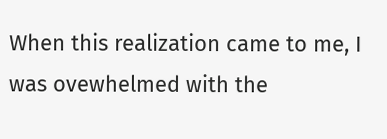When this realization came to me, I was ovewhelmed with the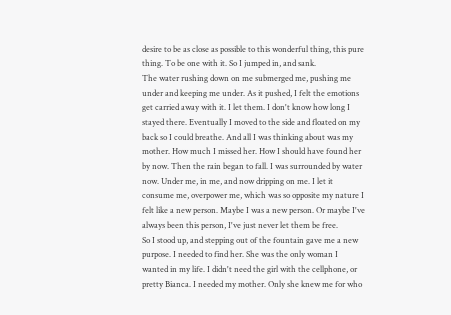desire to be as close as possible to this wonderful thing, this pure thing. To be one with it. So I jumped in, and sank.
The water rushing down on me submerged me, pushing me under and keeping me under. As it pushed, I felt the emotions get carried away with it. I let them. I don't know how long I stayed there. Eventually I moved to the side and floated on my back so I could breathe. And all I was thinking about was my mother. How much I missed her. How I should have found her by now. Then the rain began to fall. I was surrounded by water now. Under me, in me, and now dripping on me. I let it consume me, overpower me, which was so opposite my nature I felt like a new person. Maybe I was a new person. Or maybe I've always been this person, I've just never let them be free.
So I stood up, and stepping out of the fountain gave me a new purpose. I needed to find her. She was the only woman I wanted in my life. I didn't need the girl with the cellphone, or pretty Bianca. I needed my mother. Only she knew me for who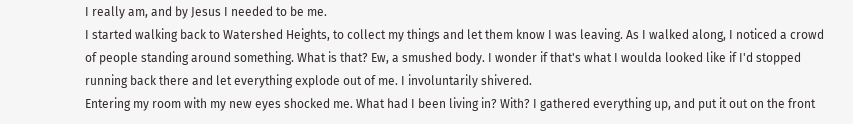I really am, and by Jesus I needed to be me.
I started walking back to Watershed Heights, to collect my things and let them know I was leaving. As I walked along, I noticed a crowd of people standing around something. What is that? Ew, a smushed body. I wonder if that's what I woulda looked like if I'd stopped running back there and let everything explode out of me. I involuntarily shivered.
Entering my room with my new eyes shocked me. What had I been living in? With? I gathered everything up, and put it out on the front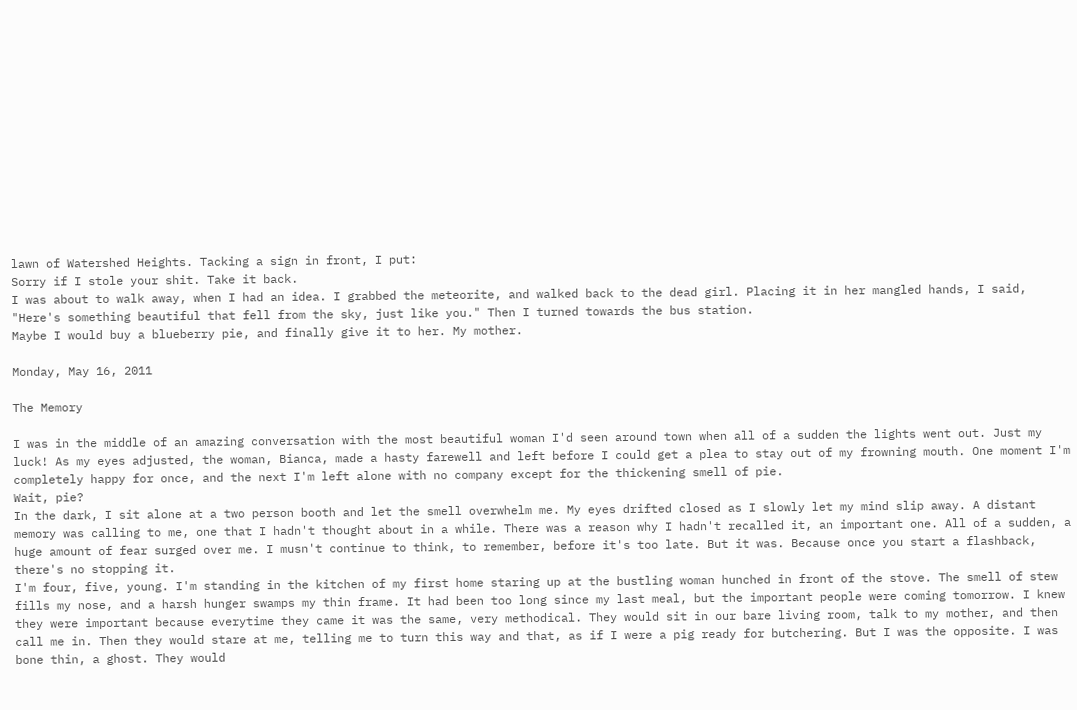lawn of Watershed Heights. Tacking a sign in front, I put:
Sorry if I stole your shit. Take it back.
I was about to walk away, when I had an idea. I grabbed the meteorite, and walked back to the dead girl. Placing it in her mangled hands, I said, "Here's something beautiful that fell from the sky, just like you." Then I turned towards the bus station.
Maybe I would buy a blueberry pie, and finally give it to her. My mother.

Monday, May 16, 2011

The Memory

I was in the middle of an amazing conversation with the most beautiful woman I'd seen around town when all of a sudden the lights went out. Just my luck! As my eyes adjusted, the woman, Bianca, made a hasty farewell and left before I could get a plea to stay out of my frowning mouth. One moment I'm completely happy for once, and the next I'm left alone with no company except for the thickening smell of pie.
Wait, pie?
In the dark, I sit alone at a two person booth and let the smell overwhelm me. My eyes drifted closed as I slowly let my mind slip away. A distant memory was calling to me, one that I hadn't thought about in a while. There was a reason why I hadn't recalled it, an important one. All of a sudden, a huge amount of fear surged over me. I musn't continue to think, to remember, before it's too late. But it was. Because once you start a flashback, there's no stopping it.
I'm four, five, young. I'm standing in the kitchen of my first home staring up at the bustling woman hunched in front of the stove. The smell of stew fills my nose, and a harsh hunger swamps my thin frame. It had been too long since my last meal, but the important people were coming tomorrow. I knew they were important because everytime they came it was the same, very methodical. They would sit in our bare living room, talk to my mother, and then call me in. Then they would stare at me, telling me to turn this way and that, as if I were a pig ready for butchering. But I was the opposite. I was bone thin, a ghost. They would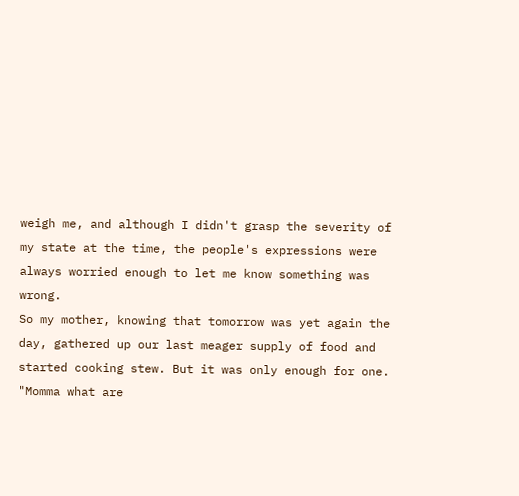weigh me, and although I didn't grasp the severity of my state at the time, the people's expressions were always worried enough to let me know something was wrong.
So my mother, knowing that tomorrow was yet again the day, gathered up our last meager supply of food and started cooking stew. But it was only enough for one.
"Momma what are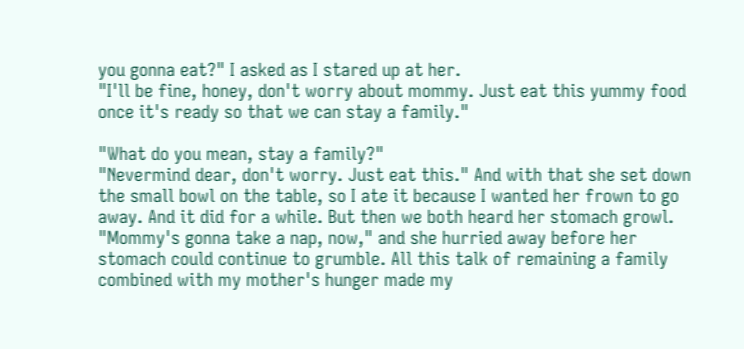you gonna eat?" I asked as I stared up at her.
"I'll be fine, honey, don't worry about mommy. Just eat this yummy food once it's ready so that we can stay a family."

"What do you mean, stay a family?"
"Nevermind dear, don't worry. Just eat this." And with that she set down the small bowl on the table, so I ate it because I wanted her frown to go away. And it did for a while. But then we both heard her stomach growl.
"Mommy's gonna take a nap, now," and she hurried away before her stomach could continue to grumble. All this talk of remaining a family combined with my mother's hunger made my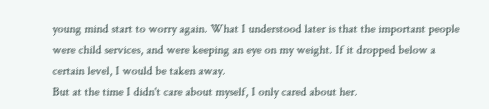young mind start to worry again. What I understood later is that the important people were child services, and were keeping an eye on my weight. If it dropped below a certain level, I would be taken away.
But at the time I didn't care about myself, I only cared about her.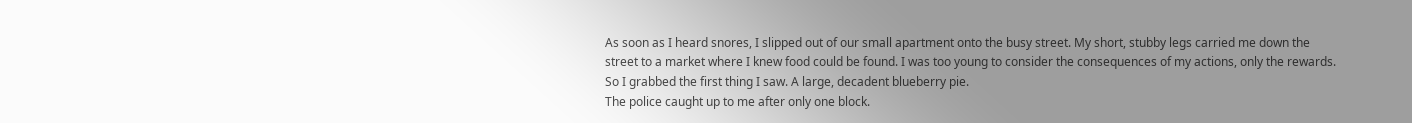As soon as I heard snores, I slipped out of our small apartment onto the busy street. My short, stubby legs carried me down the street to a market where I knew food could be found. I was too young to consider the consequences of my actions, only the rewards. So I grabbed the first thing I saw. A large, decadent blueberry pie.
The police caught up to me after only one block.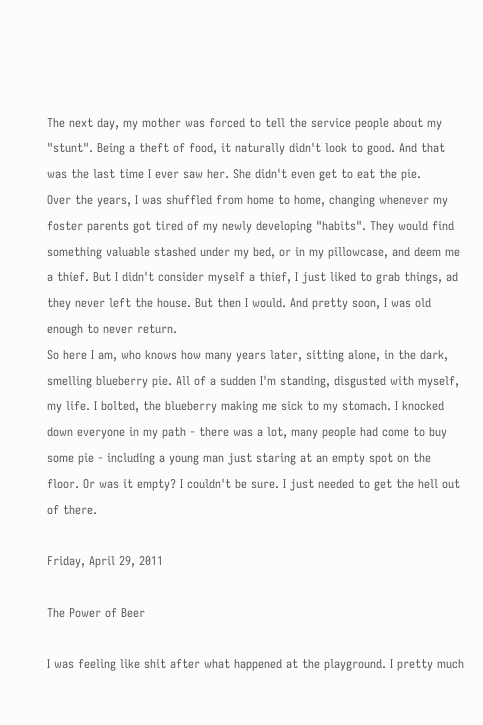The next day, my mother was forced to tell the service people about my "stunt". Being a theft of food, it naturally didn't look to good. And that was the last time I ever saw her. She didn't even get to eat the pie.
Over the years, I was shuffled from home to home, changing whenever my foster parents got tired of my newly developing "habits". They would find something valuable stashed under my bed, or in my pillowcase, and deem me a thief. But I didn't consider myself a thief, I just liked to grab things, ad they never left the house. But then I would. And pretty soon, I was old enough to never return.
So here I am, who knows how many years later, sitting alone, in the dark, smelling blueberry pie. All of a sudden I'm standing, disgusted with myself, my life. I bolted, the blueberry making me sick to my stomach. I knocked down everyone in my path - there was a lot, many people had come to buy some pie - including a young man just staring at an empty spot on the floor. Or was it empty? I couldn't be sure. I just needed to get the hell out of there.

Friday, April 29, 2011

The Power of Beer

I was feeling like shit after what happened at the playground. I pretty much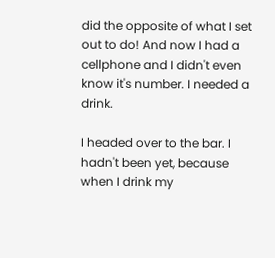did the opposite of what I set out to do! And now I had a cellphone and I didn't even know it's number. I needed a drink.

I headed over to the bar. I hadn't been yet, because when I drink my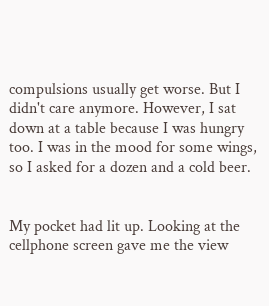compulsions usually get worse. But I didn't care anymore. However, I sat down at a table because I was hungry too. I was in the mood for some wings, so I asked for a dozen and a cold beer.


My pocket had lit up. Looking at the cellphone screen gave me the view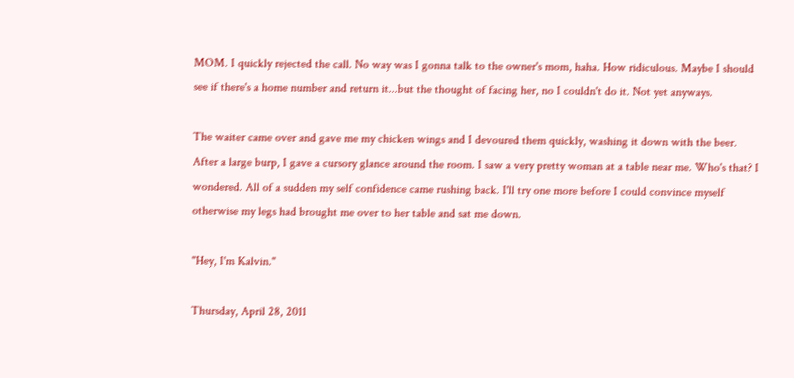MOM. I quickly rejected the call. No way was I gonna talk to the owner's mom, haha. How ridiculous. Maybe I should see if there's a home number and return it...but the thought of facing her, no I couldn't do it. Not yet anyways.

The waiter came over and gave me my chicken wings and I devoured them quickly, washing it down with the beer. After a large burp, I gave a cursory glance around the room. I saw a very pretty woman at a table near me. Who's that? I wondered. All of a sudden my self confidence came rushing back. I'll try one more before I could convince myself otherwise my legs had brought me over to her table and sat me down.

"Hey, I'm Kalvin."

Thursday, April 28, 2011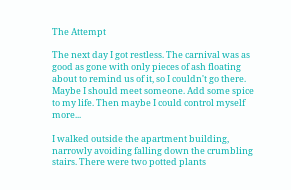The Attempt

The next day I got restless. The carnival was as good as gone with only pieces of ash floating about to remind us of it, so I couldn't go there. Maybe I should meet someone. Add some spice to my life. Then maybe I could control myself more...

I walked outside the apartment building, narrowly avoiding falling down the crumbling stairs. There were two potted plants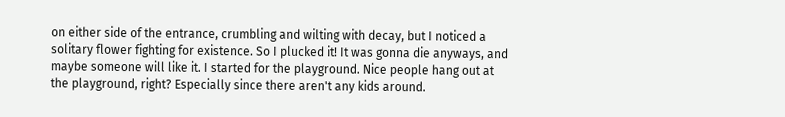on either side of the entrance, crumbling and wilting with decay, but I noticed a solitary flower fighting for existence. So I plucked it! It was gonna die anyways, and maybe someone will like it. I started for the playground. Nice people hang out at the playground, right? Especially since there aren't any kids around.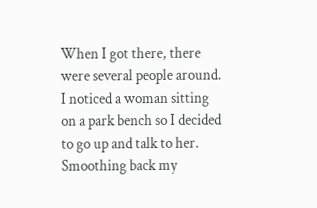When I got there, there were several people around. I noticed a woman sitting on a park bench so I decided to go up and talk to her. Smoothing back my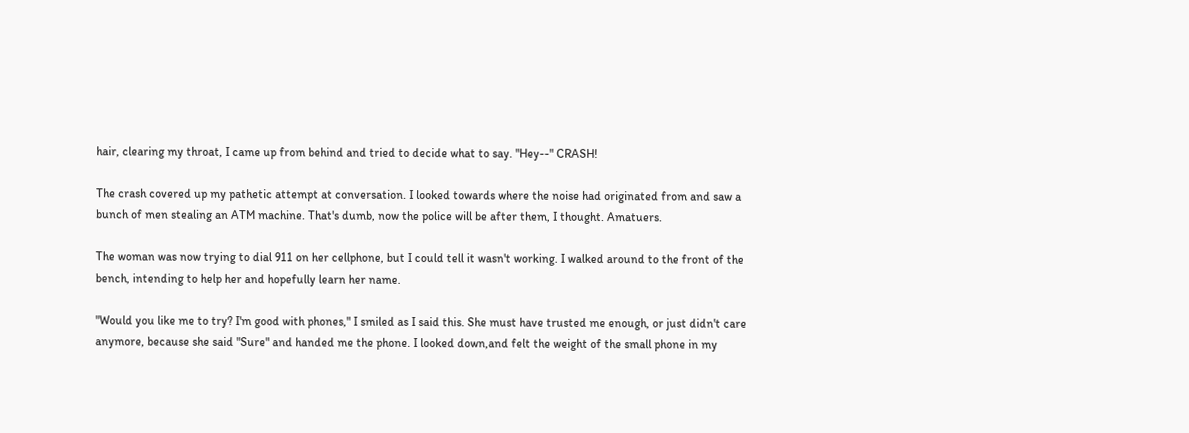hair, clearing my throat, I came up from behind and tried to decide what to say. "Hey--" CRASH!

The crash covered up my pathetic attempt at conversation. I looked towards where the noise had originated from and saw a bunch of men stealing an ATM machine. That's dumb, now the police will be after them, I thought. Amatuers.

The woman was now trying to dial 911 on her cellphone, but I could tell it wasn't working. I walked around to the front of the bench, intending to help her and hopefully learn her name.

"Would you like me to try? I'm good with phones," I smiled as I said this. She must have trusted me enough, or just didn't care anymore, because she said "Sure" and handed me the phone. I looked down,and felt the weight of the small phone in my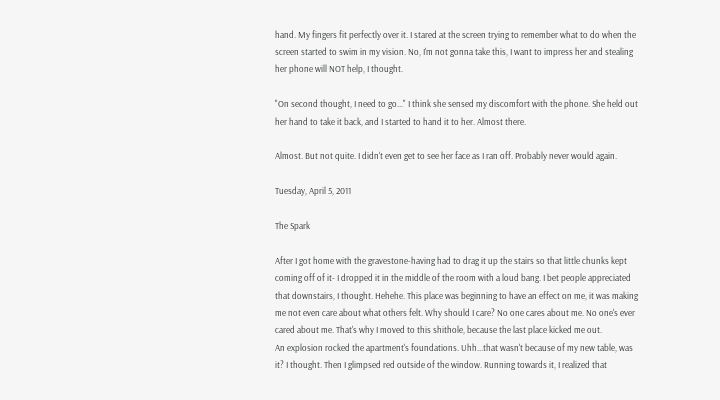hand. My fingers fit perfectly over it. I stared at the screen trying to remember what to do when the screen started to swim in my vision. No, I'm not gonna take this, I want to impress her and stealing her phone will NOT help, I thought.

"On second thought, I need to go..." I think she sensed my discomfort with the phone. She held out her hand to take it back, and I started to hand it to her. Almost there.

Almost. But not quite. I didn't even get to see her face as I ran off. Probably never would again.

Tuesday, April 5, 2011

The Spark

After I got home with the gravestone-having had to drag it up the stairs so that little chunks kept coming off of it- I dropped it in the middle of the room with a loud bang. I bet people appreciated that downstairs, I thought. Hehehe. This place was beginning to have an effect on me, it was making me not even care about what others felt. Why should I care? No one cares about me. No one's ever cared about me. That's why I moved to this shithole, because the last place kicked me out.
An explosion rocked the apartment's foundations. Uhh...that wasn't because of my new table, was it? I thought. Then I glimpsed red outside of the window. Running towards it, I realized that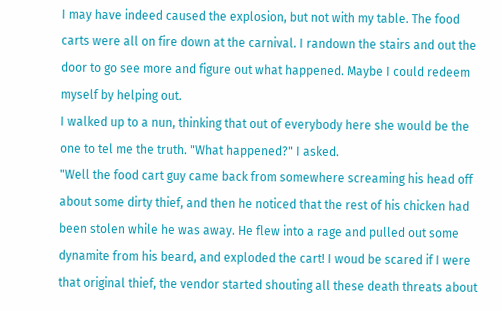I may have indeed caused the explosion, but not with my table. The food carts were all on fire down at the carnival. I randown the stairs and out the door to go see more and figure out what happened. Maybe I could redeem myself by helping out.
I walked up to a nun, thinking that out of everybody here she would be the one to tel me the truth. "What happened?" I asked.
"Well the food cart guy came back from somewhere screaming his head off about some dirty thief, and then he noticed that the rest of his chicken had been stolen while he was away. He flew into a rage and pulled out some dynamite from his beard, and exploded the cart! I woud be scared if I were that original thief, the vendor started shouting all these death threats about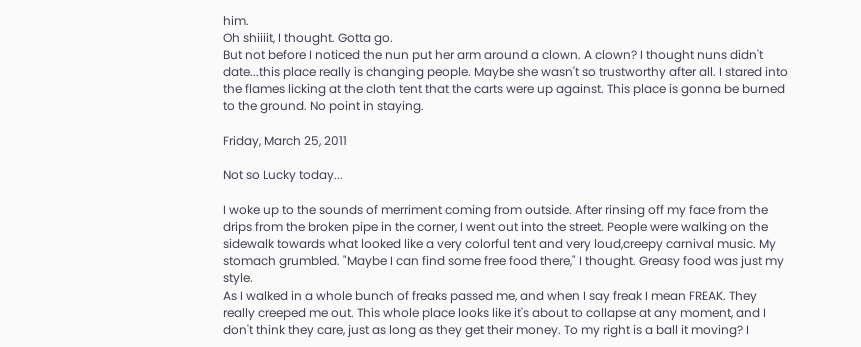him.
Oh shiiiit, I thought. Gotta go.
But not before I noticed the nun put her arm around a clown. A clown? I thought nuns didn't date...this place really is changing people. Maybe she wasn't so trustworthy after all. I stared into the flames licking at the cloth tent that the carts were up against. This place is gonna be burned to the ground. No point in staying.

Friday, March 25, 2011

Not so Lucky today...

I woke up to the sounds of merriment coming from outside. After rinsing off my face from the drips from the broken pipe in the corner, I went out into the street. People were walking on the sidewalk towards what looked like a very colorful tent and very loud,creepy carnival music. My stomach grumbled. "Maybe I can find some free food there," I thought. Greasy food was just my style.
As I walked in a whole bunch of freaks passed me, and when I say freak I mean FREAK. They really creeped me out. This whole place looks like it's about to collapse at any moment, and I don't think they care, just as long as they get their money. To my right is a ball it moving? I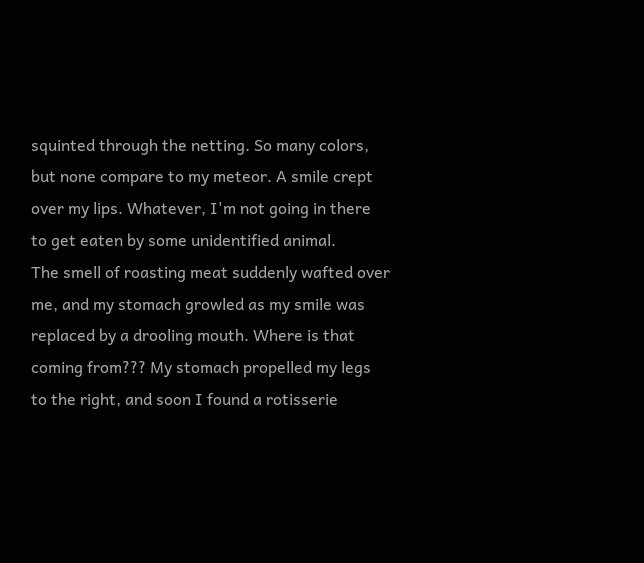squinted through the netting. So many colors, but none compare to my meteor. A smile crept over my lips. Whatever, I'm not going in there to get eaten by some unidentified animal.
The smell of roasting meat suddenly wafted over me, and my stomach growled as my smile was replaced by a drooling mouth. Where is that coming from??? My stomach propelled my legs to the right, and soon I found a rotisserie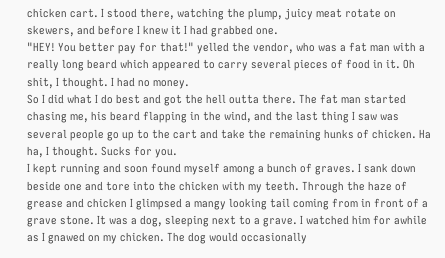chicken cart. I stood there, watching the plump, juicy meat rotate on skewers, and before I knew it I had grabbed one.
"HEY! You better pay for that!" yelled the vendor, who was a fat man with a really long beard which appeared to carry several pieces of food in it. Oh shit, I thought. I had no money.
So I did what I do best and got the hell outta there. The fat man started chasing me, his beard flapping in the wind, and the last thing I saw was several people go up to the cart and take the remaining hunks of chicken. Ha ha, I thought. Sucks for you.
I kept running and soon found myself among a bunch of graves. I sank down beside one and tore into the chicken with my teeth. Through the haze of grease and chicken I glimpsed a mangy looking tail coming from in front of a grave stone. It was a dog, sleeping next to a grave. I watched him for awhile as I gnawed on my chicken. The dog would occasionally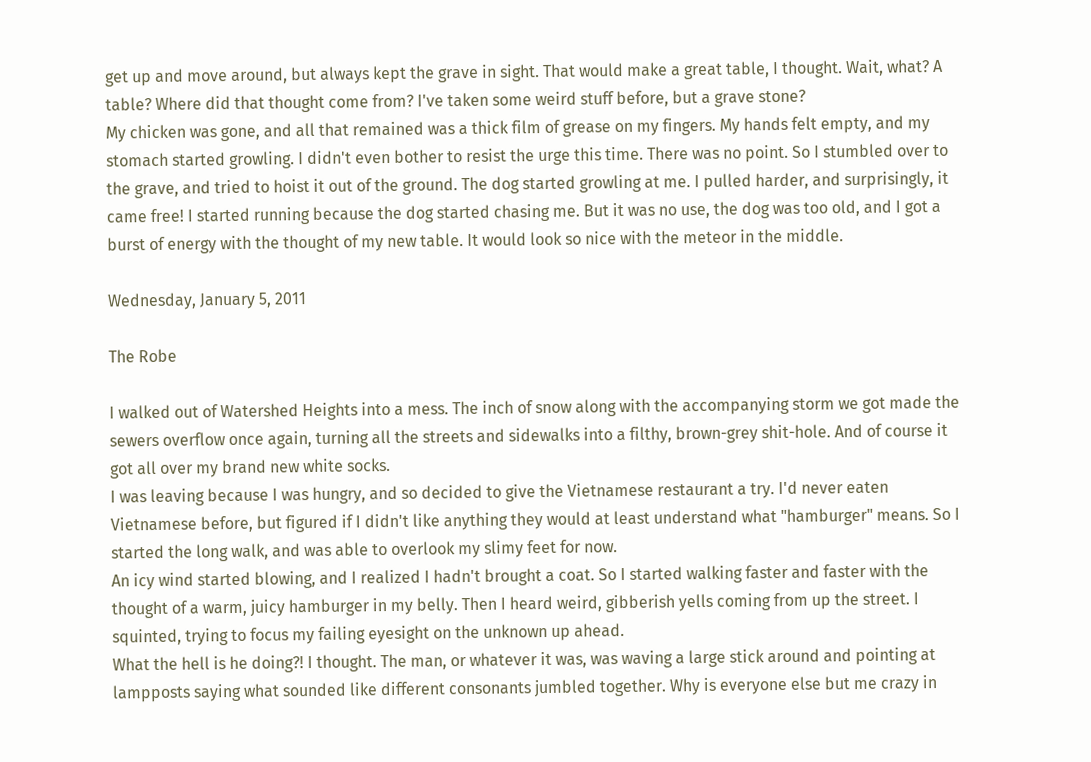get up and move around, but always kept the grave in sight. That would make a great table, I thought. Wait, what? A table? Where did that thought come from? I've taken some weird stuff before, but a grave stone?
My chicken was gone, and all that remained was a thick film of grease on my fingers. My hands felt empty, and my stomach started growling. I didn't even bother to resist the urge this time. There was no point. So I stumbled over to the grave, and tried to hoist it out of the ground. The dog started growling at me. I pulled harder, and surprisingly, it came free! I started running because the dog started chasing me. But it was no use, the dog was too old, and I got a burst of energy with the thought of my new table. It would look so nice with the meteor in the middle.

Wednesday, January 5, 2011

The Robe

I walked out of Watershed Heights into a mess. The inch of snow along with the accompanying storm we got made the sewers overflow once again, turning all the streets and sidewalks into a filthy, brown-grey shit-hole. And of course it got all over my brand new white socks.
I was leaving because I was hungry, and so decided to give the Vietnamese restaurant a try. I'd never eaten Vietnamese before, but figured if I didn't like anything they would at least understand what "hamburger" means. So I started the long walk, and was able to overlook my slimy feet for now.
An icy wind started blowing, and I realized I hadn't brought a coat. So I started walking faster and faster with the thought of a warm, juicy hamburger in my belly. Then I heard weird, gibberish yells coming from up the street. I squinted, trying to focus my failing eyesight on the unknown up ahead.
What the hell is he doing?! I thought. The man, or whatever it was, was waving a large stick around and pointing at lampposts saying what sounded like different consonants jumbled together. Why is everyone else but me crazy in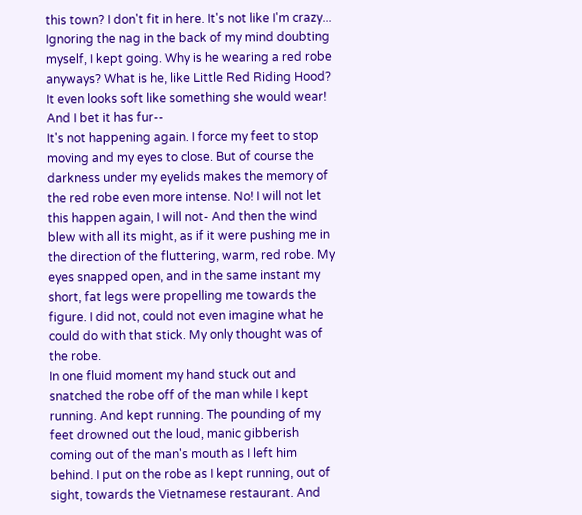this town? I don't fit in here. It's not like I'm crazy...
Ignoring the nag in the back of my mind doubting myself, I kept going. Why is he wearing a red robe anyways? What is he, like Little Red Riding Hood? It even looks soft like something she would wear! And I bet it has fur--
It's not happening again. I force my feet to stop moving and my eyes to close. But of course the darkness under my eyelids makes the memory of the red robe even more intense. No! I will not let this happen again, I will not- And then the wind blew with all its might, as if it were pushing me in the direction of the fluttering, warm, red robe. My eyes snapped open, and in the same instant my short, fat legs were propelling me towards the figure. I did not, could not even imagine what he could do with that stick. My only thought was of the robe.
In one fluid moment my hand stuck out and snatched the robe off of the man while I kept running. And kept running. The pounding of my feet drowned out the loud, manic gibberish coming out of the man's mouth as I left him behind. I put on the robe as I kept running, out of sight, towards the Vietnamese restaurant. And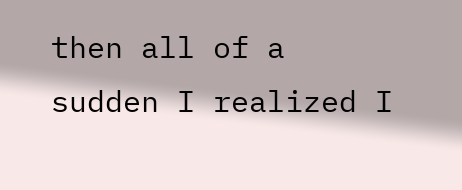then all of a sudden I realized I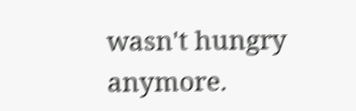wasn't hungry anymore.